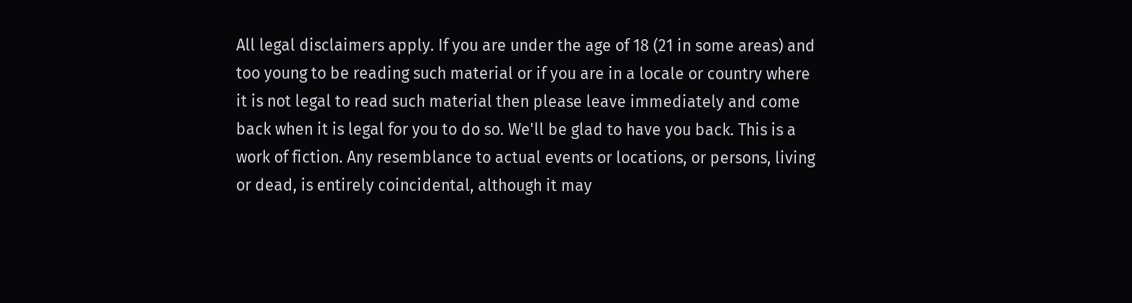All legal disclaimers apply. If you are under the age of 18 (21 in some areas) and too young to be reading such material or if you are in a locale or country where it is not legal to read such material then please leave immediately and come back when it is legal for you to do so. We'll be glad to have you back. This is a work of fiction. Any resemblance to actual events or locations, or persons, living or dead, is entirely coincidental, although it may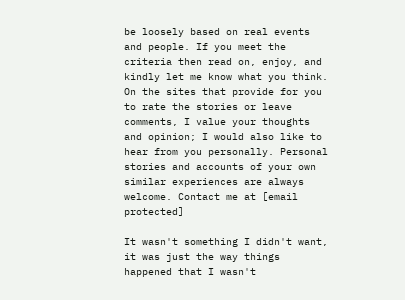be loosely based on real events and people. If you meet the criteria then read on, enjoy, and kindly let me know what you think. On the sites that provide for you to rate the stories or leave comments, I value your thoughts and opinion; I would also like to hear from you personally. Personal stories and accounts of your own similar experiences are always welcome. Contact me at [email protected]

It wasn't something I didn't want, it was just the way things happened that I wasn't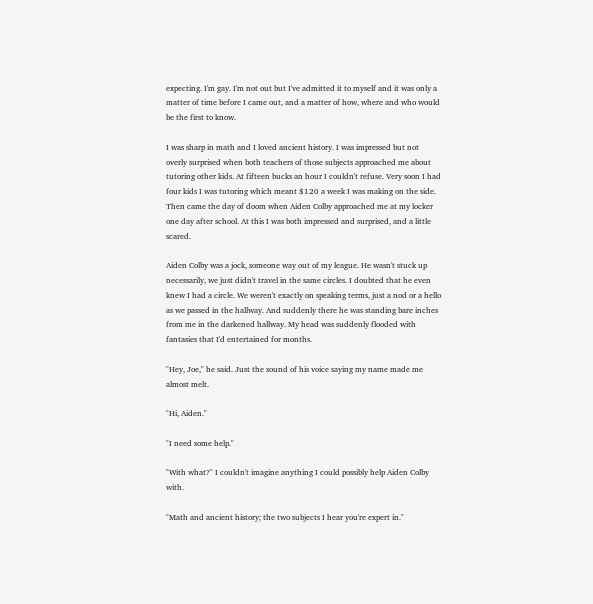expecting. I'm gay. I'm not out but I've admitted it to myself and it was only a matter of time before I came out, and a matter of how, where and who would be the first to know.

I was sharp in math and I loved ancient history. I was impressed but not overly surprised when both teachers of those subjects approached me about tutoring other kids. At fifteen bucks an hour I couldn't refuse. Very soon I had four kids I was tutoring which meant $120 a week I was making on the side. Then came the day of doom when Aiden Colby approached me at my locker one day after school. At this I was both impressed and surprised, and a little scared.

Aiden Colby was a jock, someone way out of my league. He wasn't stuck up necessarily, we just didn't travel in the same circles. I doubted that he even knew I had a circle. We weren't exactly on speaking terms, just a nod or a hello as we passed in the hallway. And suddenly there he was standing bare inches from me in the darkened hallway. My head was suddenly flooded with fantasies that I'd entertained for months.

"Hey, Joe," he said. Just the sound of his voice saying my name made me almost melt.

"Hi, Aiden."

"I need some help."

"With what?" I couldn't imagine anything I could possibly help Aiden Colby with.

"Math and ancient history; the two subjects I hear you're expert in."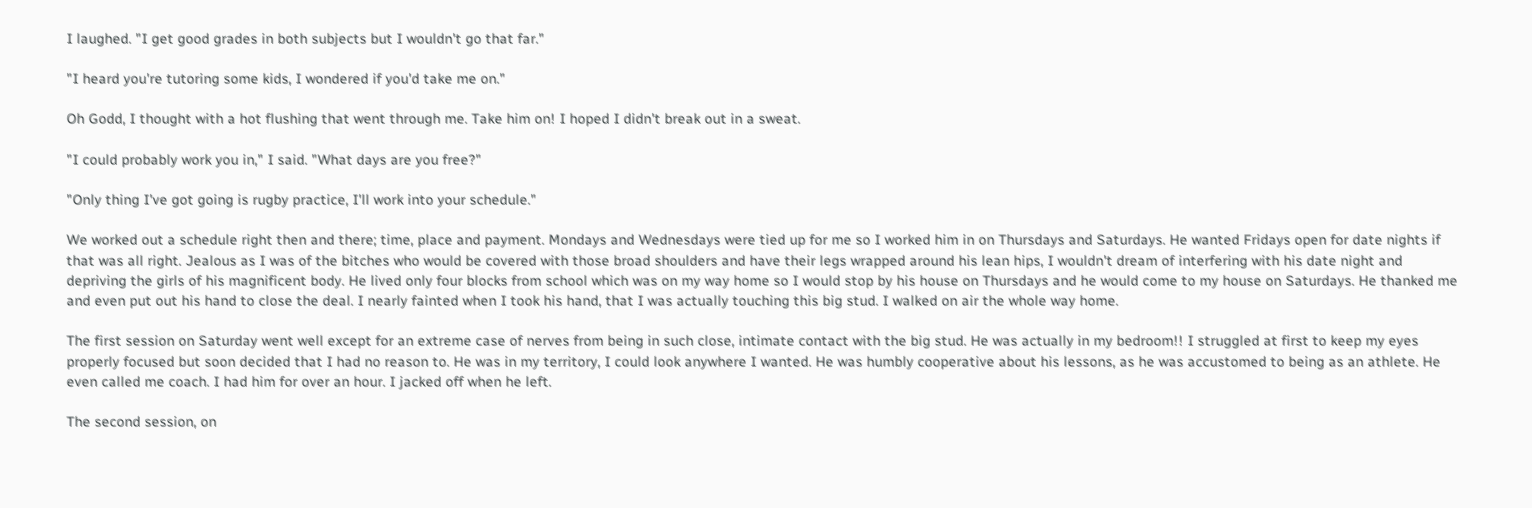I laughed. "I get good grades in both subjects but I wouldn't go that far."

"I heard you're tutoring some kids, I wondered if you'd take me on."

Oh Godd, I thought with a hot flushing that went through me. Take him on! I hoped I didn't break out in a sweat.

"I could probably work you in," I said. "What days are you free?"

"Only thing I've got going is rugby practice, I'll work into your schedule."

We worked out a schedule right then and there; time, place and payment. Mondays and Wednesdays were tied up for me so I worked him in on Thursdays and Saturdays. He wanted Fridays open for date nights if that was all right. Jealous as I was of the bitches who would be covered with those broad shoulders and have their legs wrapped around his lean hips, I wouldn't dream of interfering with his date night and depriving the girls of his magnificent body. He lived only four blocks from school which was on my way home so I would stop by his house on Thursdays and he would come to my house on Saturdays. He thanked me and even put out his hand to close the deal. I nearly fainted when I took his hand, that I was actually touching this big stud. I walked on air the whole way home.

The first session on Saturday went well except for an extreme case of nerves from being in such close, intimate contact with the big stud. He was actually in my bedroom!! I struggled at first to keep my eyes properly focused but soon decided that I had no reason to. He was in my territory, I could look anywhere I wanted. He was humbly cooperative about his lessons, as he was accustomed to being as an athlete. He even called me coach. I had him for over an hour. I jacked off when he left.

The second session, on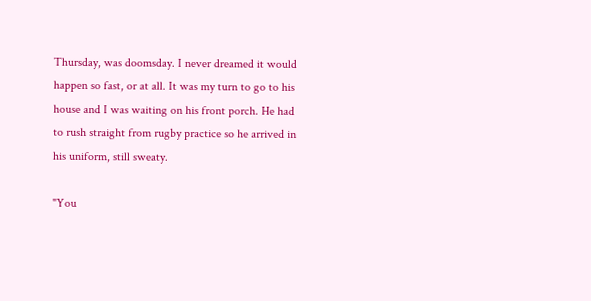Thursday, was doomsday. I never dreamed it would happen so fast, or at all. It was my turn to go to his house and I was waiting on his front porch. He had to rush straight from rugby practice so he arrived in his uniform, still sweaty.

"You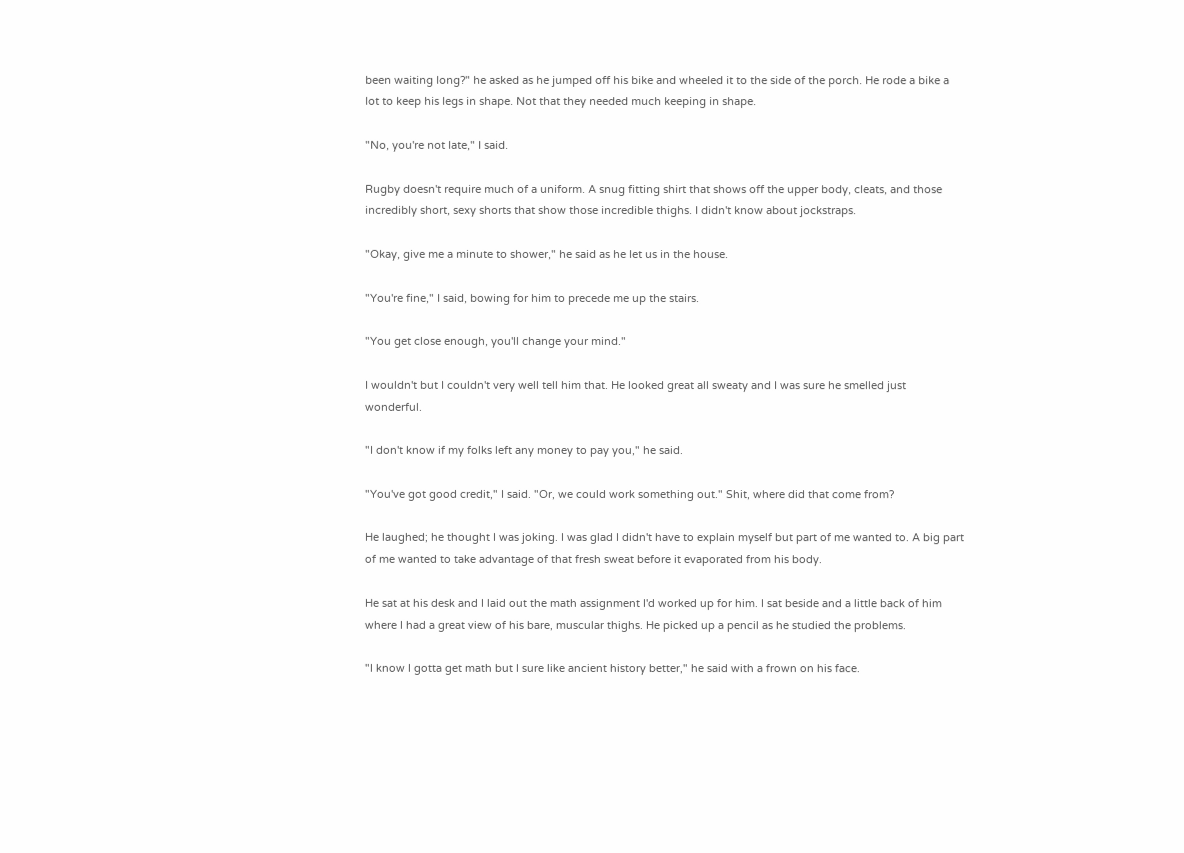been waiting long?" he asked as he jumped off his bike and wheeled it to the side of the porch. He rode a bike a lot to keep his legs in shape. Not that they needed much keeping in shape.

"No, you're not late," I said.

Rugby doesn't require much of a uniform. A snug fitting shirt that shows off the upper body, cleats, and those incredibly short, sexy shorts that show those incredible thighs. I didn't know about jockstraps.

"Okay, give me a minute to shower," he said as he let us in the house.

"You're fine," I said, bowing for him to precede me up the stairs.

"You get close enough, you'll change your mind."

I wouldn't but I couldn't very well tell him that. He looked great all sweaty and I was sure he smelled just wonderful.

"I don't know if my folks left any money to pay you," he said.

"You've got good credit," I said. "Or, we could work something out." Shit, where did that come from?

He laughed; he thought I was joking. I was glad I didn't have to explain myself but part of me wanted to. A big part of me wanted to take advantage of that fresh sweat before it evaporated from his body.

He sat at his desk and I laid out the math assignment I'd worked up for him. I sat beside and a little back of him where I had a great view of his bare, muscular thighs. He picked up a pencil as he studied the problems.

"I know I gotta get math but I sure like ancient history better," he said with a frown on his face.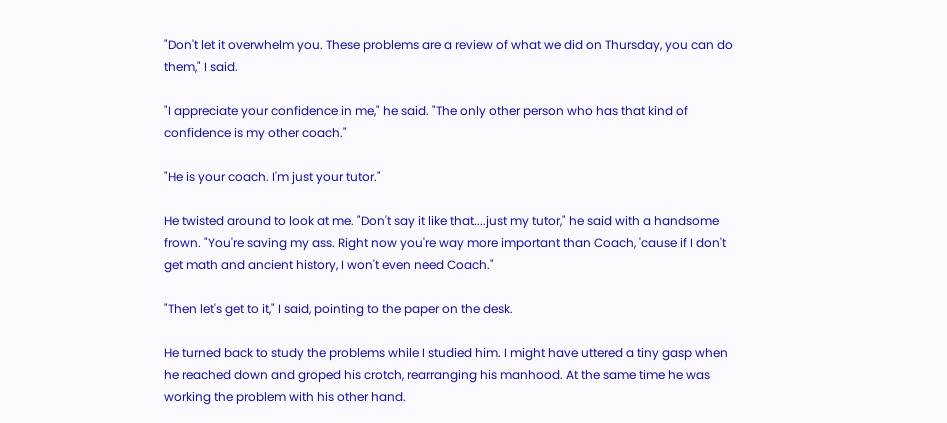"Don't let it overwhelm you. These problems are a review of what we did on Thursday, you can do them," I said.

"I appreciate your confidence in me," he said. "The only other person who has that kind of confidence is my other coach."

"He is your coach. I'm just your tutor."

He twisted around to look at me. "Don't say it like that....just my tutor," he said with a handsome frown. "You're saving my ass. Right now you're way more important than Coach, 'cause if I don't get math and ancient history, I won't even need Coach."

"Then let's get to it," I said, pointing to the paper on the desk.

He turned back to study the problems while I studied him. I might have uttered a tiny gasp when he reached down and groped his crotch, rearranging his manhood. At the same time he was working the problem with his other hand.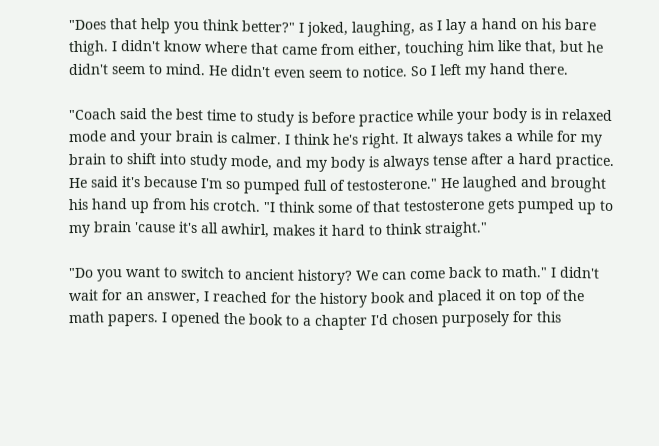"Does that help you think better?" I joked, laughing, as I lay a hand on his bare thigh. I didn't know where that came from either, touching him like that, but he didn't seem to mind. He didn't even seem to notice. So I left my hand there.

"Coach said the best time to study is before practice while your body is in relaxed mode and your brain is calmer. I think he's right. It always takes a while for my brain to shift into study mode, and my body is always tense after a hard practice. He said it's because I'm so pumped full of testosterone." He laughed and brought his hand up from his crotch. "I think some of that testosterone gets pumped up to my brain 'cause it's all awhirl, makes it hard to think straight."

"Do you want to switch to ancient history? We can come back to math." I didn't wait for an answer, I reached for the history book and placed it on top of the math papers. I opened the book to a chapter I'd chosen purposely for this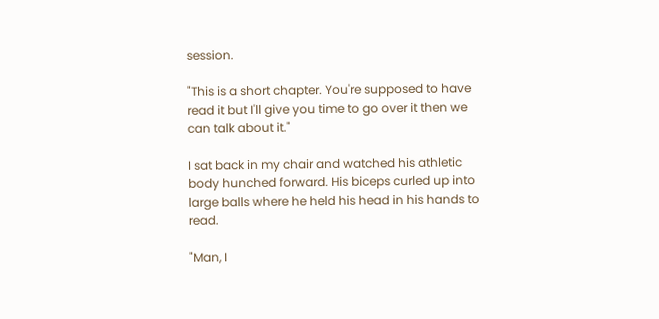session.

"This is a short chapter. You're supposed to have read it but I'll give you time to go over it then we can talk about it."

I sat back in my chair and watched his athletic body hunched forward. His biceps curled up into large balls where he held his head in his hands to read.

"Man, I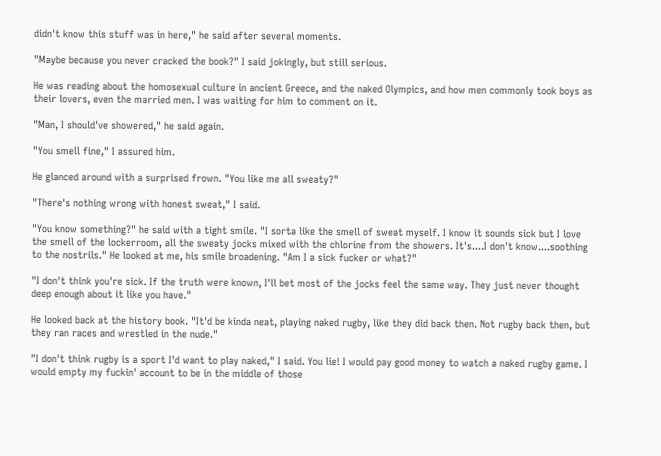didn't know this stuff was in here," he said after several moments.

"Maybe because you never cracked the book?" I said jokingly, but still serious.

He was reading about the homosexual culture in ancient Greece, and the naked Olympics, and how men commonly took boys as their lovers, even the married men. I was waiting for him to comment on it.

"Man, I should've showered," he said again.

"You smell fine," I assured him.

He glanced around with a surprised frown. "You like me all sweaty?"

"There's nothing wrong with honest sweat," I said.

"You know something?" he said with a tight smile. "I sorta like the smell of sweat myself. I know it sounds sick but I love the smell of the lockerroom, all the sweaty jocks mixed with the chlorine from the showers. It's....I don't know....soothing to the nostrils." He looked at me, his smile broadening. "Am I a sick fucker or what?"

"I don't think you're sick. If the truth were known, I'll bet most of the jocks feel the same way. They just never thought deep enough about it like you have."

He looked back at the history book. "It'd be kinda neat, playing naked rugby, like they did back then. Not rugby back then, but they ran races and wrestled in the nude."

"I don't think rugby is a sport I'd want to play naked," I said. You lie! I would pay good money to watch a naked rugby game. I would empty my fuckin' account to be in the middle of those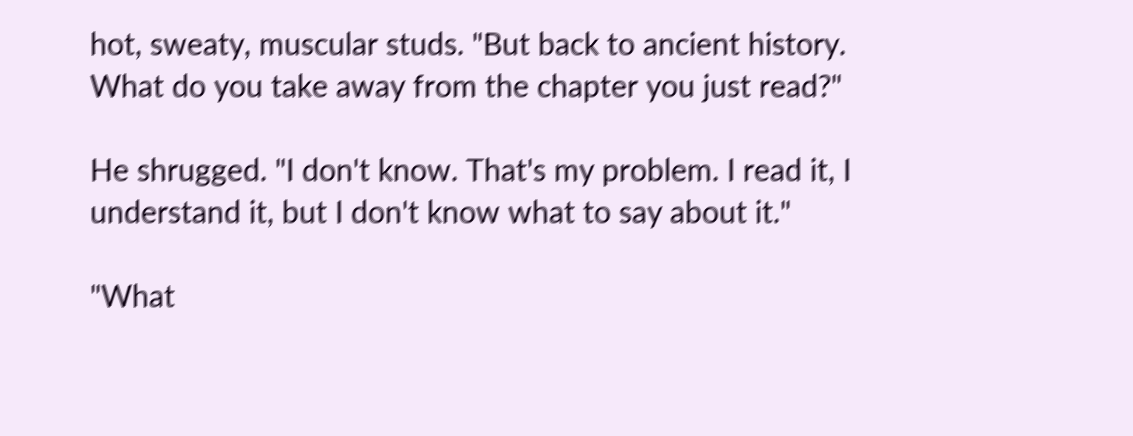hot, sweaty, muscular studs. "But back to ancient history. What do you take away from the chapter you just read?"

He shrugged. "I don't know. That's my problem. I read it, I understand it, but I don't know what to say about it."

"What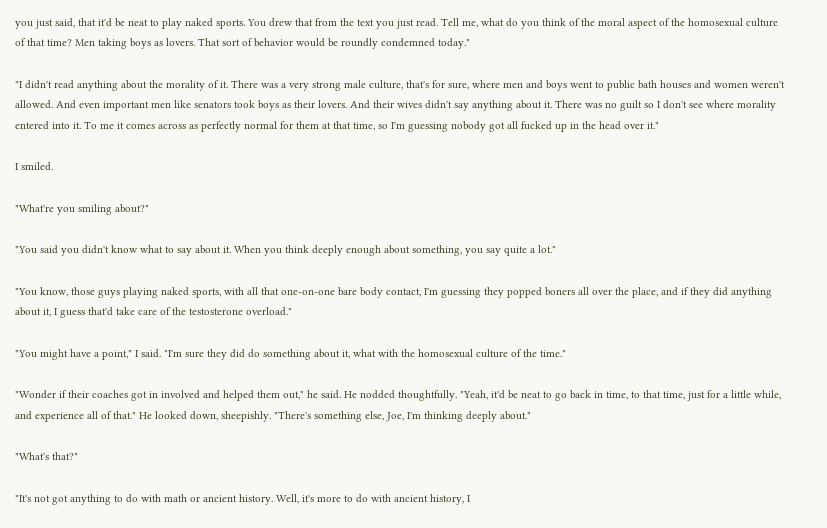you just said, that it'd be neat to play naked sports. You drew that from the text you just read. Tell me, what do you think of the moral aspect of the homosexual culture of that time? Men taking boys as lovers. That sort of behavior would be roundly condemned today."

"I didn't read anything about the morality of it. There was a very strong male culture, that's for sure, where men and boys went to public bath houses and women weren't allowed. And even important men like senators took boys as their lovers. And their wives didn't say anything about it. There was no guilt so I don't see where morality entered into it. To me it comes across as perfectly normal for them at that time, so I'm guessing nobody got all fucked up in the head over it."

I smiled.

"What're you smiling about?"

"You said you didn't know what to say about it. When you think deeply enough about something, you say quite a lot."

"You know, those guys playing naked sports, with all that one-on-one bare body contact, I'm guessing they popped boners all over the place, and if they did anything about it, I guess that'd take care of the testosterone overload."

"You might have a point," I said. "I'm sure they did do something about it, what with the homosexual culture of the time."

"Wonder if their coaches got in involved and helped them out," he said. He nodded thoughtfully. "Yeah, it'd be neat to go back in time, to that time, just for a little while, and experience all of that." He looked down, sheepishly. "There's something else, Joe, I'm thinking deeply about."

"What's that?"

"It's not got anything to do with math or ancient history. Well, it's more to do with ancient history, I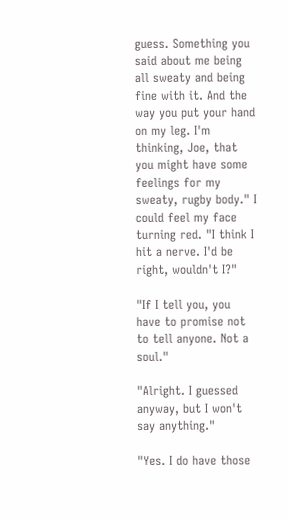guess. Something you said about me being all sweaty and being fine with it. And the way you put your hand on my leg. I'm thinking, Joe, that you might have some feelings for my sweaty, rugby body." I could feel my face turning red. "I think I hit a nerve. I'd be right, wouldn't I?"

"If I tell you, you have to promise not to tell anyone. Not a soul."

"Alright. I guessed anyway, but I won't say anything."

"Yes. I do have those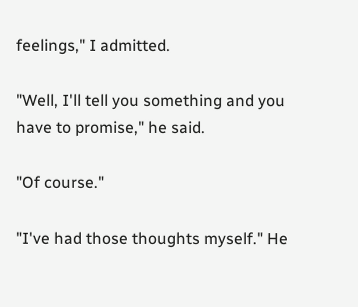feelings," I admitted.

"Well, I'll tell you something and you have to promise," he said.

"Of course."

"I've had those thoughts myself." He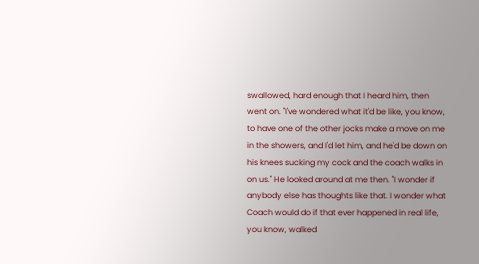swallowed, hard enough that I heard him, then went on. "I've wondered what it'd be like, you know, to have one of the other jocks make a move on me in the showers, and I'd let him, and he'd be down on his knees sucking my cock and the coach walks in on us." He looked around at me then. "I wonder if anybody else has thoughts like that. I wonder what Coach would do if that ever happened in real life, you know, walked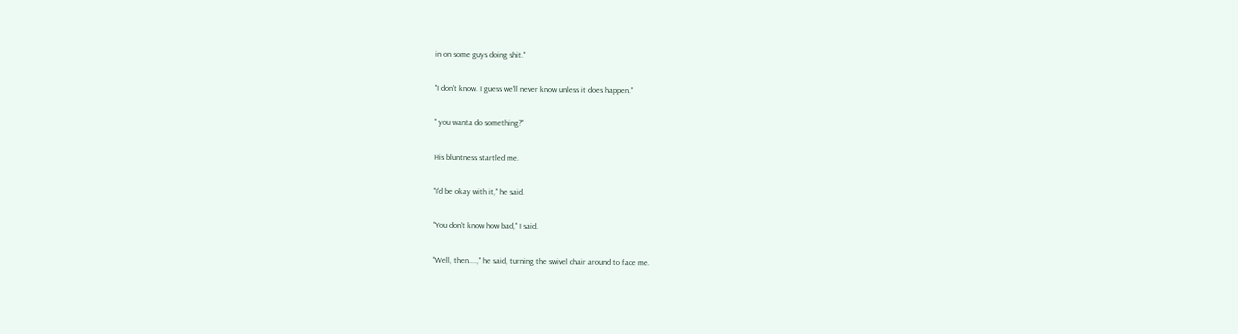in on some guys doing shit."

"I don't know. I guess we'll never know unless it does happen."

" you wanta do something?"

His bluntness startled me.

"I'd be okay with it," he said.

"You don't know how bad," I said.

"Well, then....," he said, turning the swivel chair around to face me.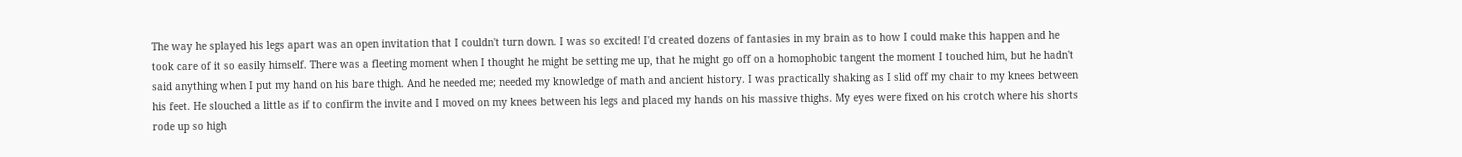The way he splayed his legs apart was an open invitation that I couldn't turn down. I was so excited! I'd created dozens of fantasies in my brain as to how I could make this happen and he took care of it so easily himself. There was a fleeting moment when I thought he might be setting me up, that he might go off on a homophobic tangent the moment I touched him, but he hadn't said anything when I put my hand on his bare thigh. And he needed me; needed my knowledge of math and ancient history. I was practically shaking as I slid off my chair to my knees between his feet. He slouched a little as if to confirm the invite and I moved on my knees between his legs and placed my hands on his massive thighs. My eyes were fixed on his crotch where his shorts rode up so high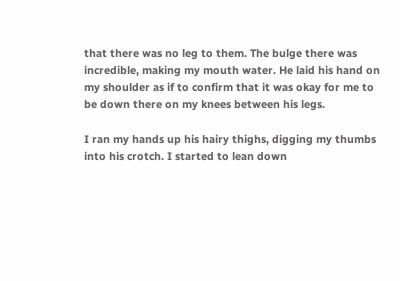that there was no leg to them. The bulge there was incredible, making my mouth water. He laid his hand on my shoulder as if to confirm that it was okay for me to be down there on my knees between his legs.

I ran my hands up his hairy thighs, digging my thumbs into his crotch. I started to lean down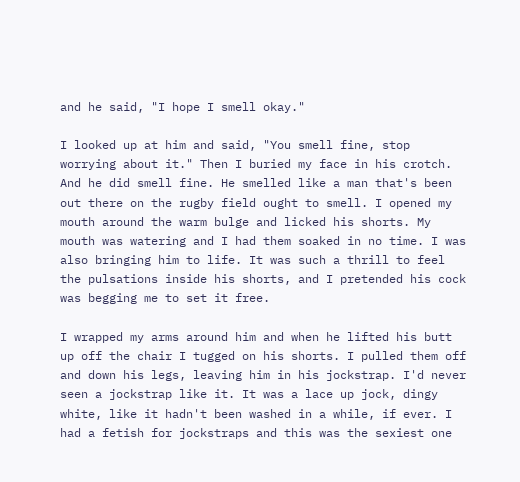and he said, "I hope I smell okay."

I looked up at him and said, "You smell fine, stop worrying about it." Then I buried my face in his crotch. And he did smell fine. He smelled like a man that's been out there on the rugby field ought to smell. I opened my mouth around the warm bulge and licked his shorts. My mouth was watering and I had them soaked in no time. I was also bringing him to life. It was such a thrill to feel the pulsations inside his shorts, and I pretended his cock was begging me to set it free.

I wrapped my arms around him and when he lifted his butt up off the chair I tugged on his shorts. I pulled them off and down his legs, leaving him in his jockstrap. I'd never seen a jockstrap like it. It was a lace up jock, dingy white, like it hadn't been washed in a while, if ever. I had a fetish for jockstraps and this was the sexiest one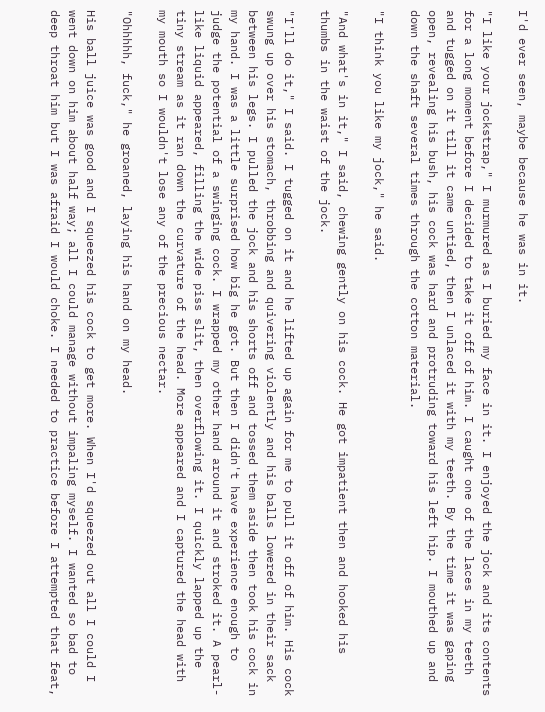I'd ever seen, maybe because he was in it.

"I like your jockstrap," I murmured as I buried my face in it. I enjoyed the jock and its contents for a long moment before I decided to take it off of him. I caught one of the laces in my teeth and tugged on it till it came untied, then I unlaced it with my teeth. By the time it was gaping open, revealing his bush, his cock was hard and protruding toward his left hip. I mouthed up and down the shaft several times through the cotton material.

"I think you like my jock," he said.

"And what's in it," I said, chewing gently on his cock. He got impatient then and hooked his thumbs in the waist of the jock.

"I'll do it," I said. I tugged on it and he lifted up again for me to pull it off of him. His cock swung up over his stomach, throbbing and quivering violently and his balls lowered in their sack between his legs. I pulled the jock and his shorts off and tossed them aside then took his cock in my hand. I was a little surprised how big he got. But then I didn't have experience enough to judge the potential of a swinging cock. I wrapped my other hand around it and stroked it. A pearl-like liquid appeared, filling the wide piss slit, then overflowing it. I quickly lapped up the tiny stream as it ran down the curvature of the head. More appeared and I captured the head with my mouth so I wouldn't lose any of the precious nectar.

"Ohhhhh, fuck," he groaned, laying his hand on my head.

His ball juice was good and I squeezed his cock to get more. When I'd squeezed out all I could I went down on him about half way; all I could manage without impaling myself. I wanted so bad to deep throat him but I was afraid I would choke. I needed to practice before I attempted that feat,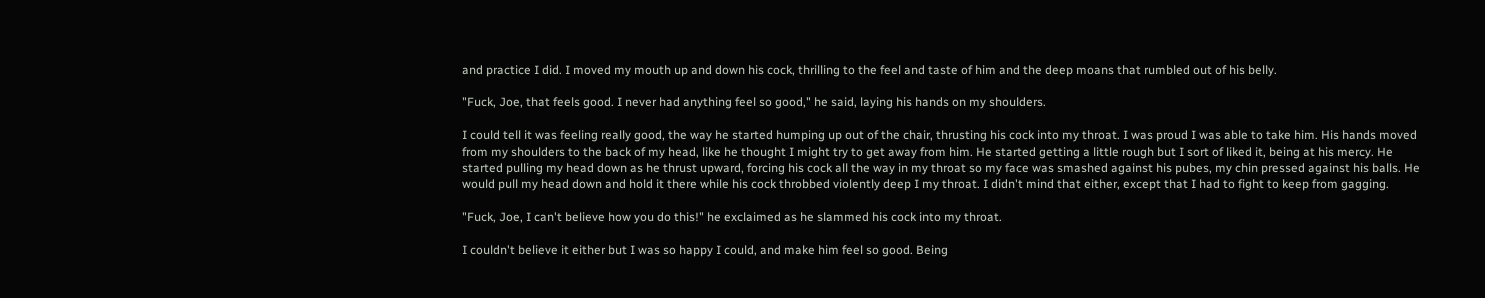and practice I did. I moved my mouth up and down his cock, thrilling to the feel and taste of him and the deep moans that rumbled out of his belly.

"Fuck, Joe, that feels good. I never had anything feel so good," he said, laying his hands on my shoulders.

I could tell it was feeling really good, the way he started humping up out of the chair, thrusting his cock into my throat. I was proud I was able to take him. His hands moved from my shoulders to the back of my head, like he thought I might try to get away from him. He started getting a little rough but I sort of liked it, being at his mercy. He started pulling my head down as he thrust upward, forcing his cock all the way in my throat so my face was smashed against his pubes, my chin pressed against his balls. He would pull my head down and hold it there while his cock throbbed violently deep I my throat. I didn't mind that either, except that I had to fight to keep from gagging.

"Fuck, Joe, I can't believe how you do this!" he exclaimed as he slammed his cock into my throat.

I couldn't believe it either but I was so happy I could, and make him feel so good. Being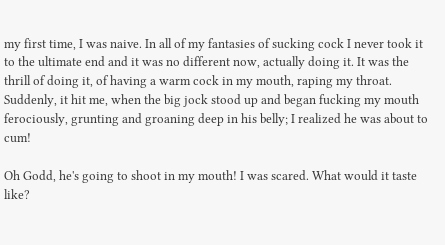my first time, I was naive. In all of my fantasies of sucking cock I never took it to the ultimate end and it was no different now, actually doing it. It was the thrill of doing it, of having a warm cock in my mouth, raping my throat. Suddenly, it hit me, when the big jock stood up and began fucking my mouth ferociously, grunting and groaning deep in his belly; I realized he was about to cum!

Oh Godd, he's going to shoot in my mouth! I was scared. What would it taste like?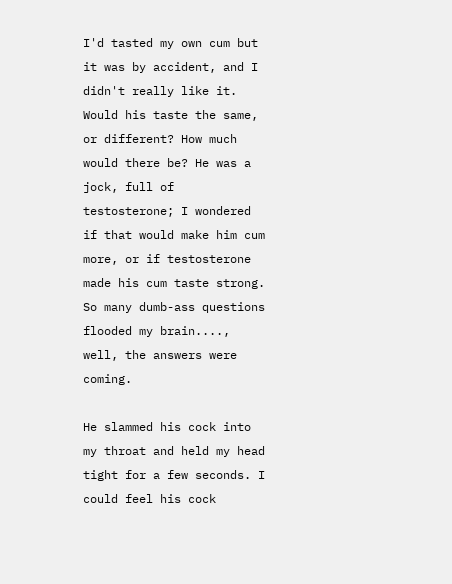I'd tasted my own cum but it was by accident, and I didn't really like it. Would his taste the same, or different? How much would there be? He was a jock, full of testosterone; I wondered if that would make him cum more, or if testosterone made his cum taste strong. So many dumb-ass questions flooded my brain...., well, the answers were coming.

He slammed his cock into my throat and held my head tight for a few seconds. I could feel his cock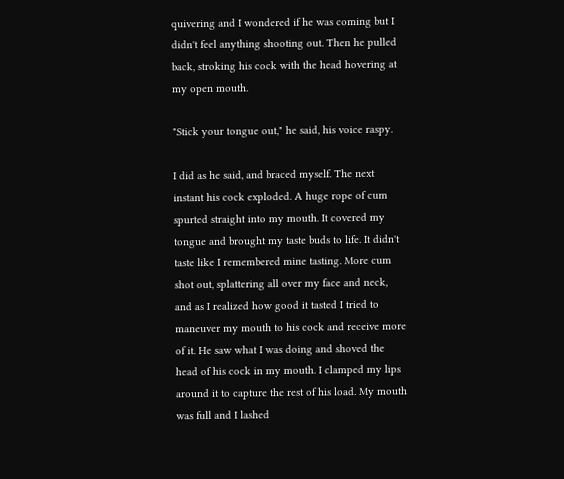quivering and I wondered if he was coming but I didn't feel anything shooting out. Then he pulled back, stroking his cock with the head hovering at my open mouth.

"Stick your tongue out," he said, his voice raspy.

I did as he said, and braced myself. The next instant his cock exploded. A huge rope of cum spurted straight into my mouth. It covered my tongue and brought my taste buds to life. It didn't taste like I remembered mine tasting. More cum shot out, splattering all over my face and neck, and as I realized how good it tasted I tried to maneuver my mouth to his cock and receive more of it. He saw what I was doing and shoved the head of his cock in my mouth. I clamped my lips around it to capture the rest of his load. My mouth was full and I lashed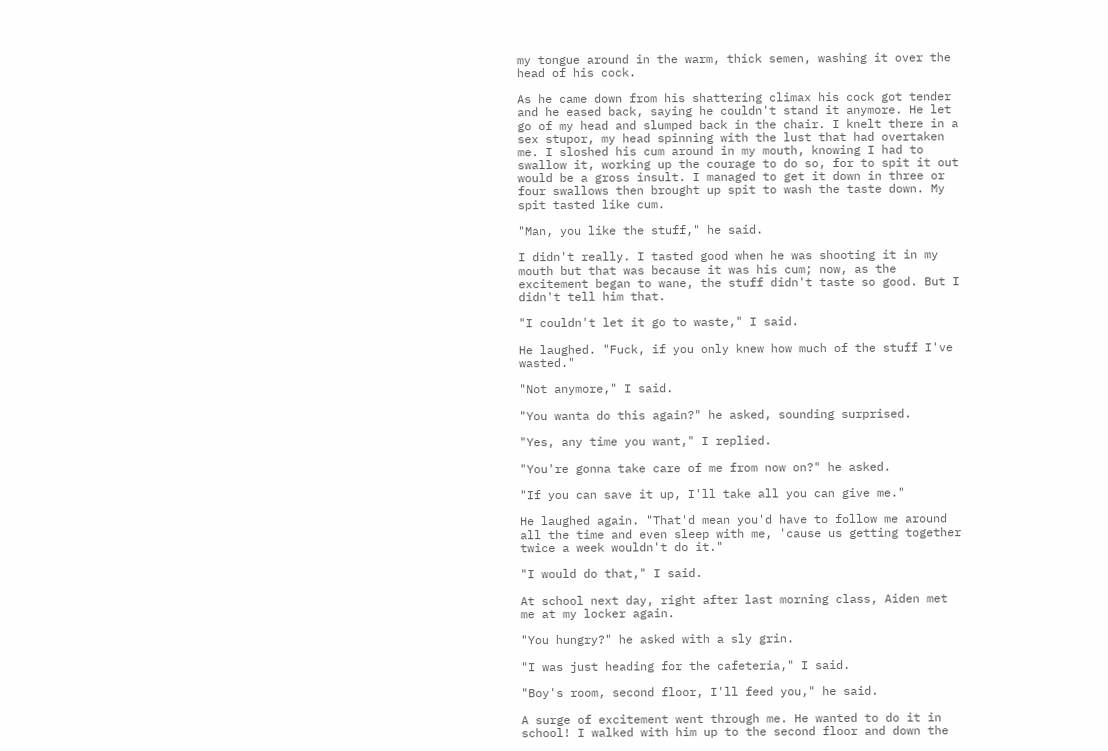my tongue around in the warm, thick semen, washing it over the head of his cock.

As he came down from his shattering climax his cock got tender and he eased back, saying he couldn't stand it anymore. He let go of my head and slumped back in the chair. I knelt there in a sex stupor, my head spinning with the lust that had overtaken me. I sloshed his cum around in my mouth, knowing I had to swallow it, working up the courage to do so, for to spit it out would be a gross insult. I managed to get it down in three or four swallows then brought up spit to wash the taste down. My spit tasted like cum.

"Man, you like the stuff," he said.

I didn't really. I tasted good when he was shooting it in my mouth but that was because it was his cum; now, as the excitement began to wane, the stuff didn't taste so good. But I didn't tell him that.

"I couldn't let it go to waste," I said.

He laughed. "Fuck, if you only knew how much of the stuff I've wasted."

"Not anymore," I said.

"You wanta do this again?" he asked, sounding surprised.

"Yes, any time you want," I replied.

"You're gonna take care of me from now on?" he asked.

"If you can save it up, I'll take all you can give me."

He laughed again. "That'd mean you'd have to follow me around all the time and even sleep with me, 'cause us getting together twice a week wouldn't do it."

"I would do that," I said.

At school next day, right after last morning class, Aiden met me at my locker again.

"You hungry?" he asked with a sly grin.

"I was just heading for the cafeteria," I said.

"Boy's room, second floor, I'll feed you," he said.

A surge of excitement went through me. He wanted to do it in school! I walked with him up to the second floor and down the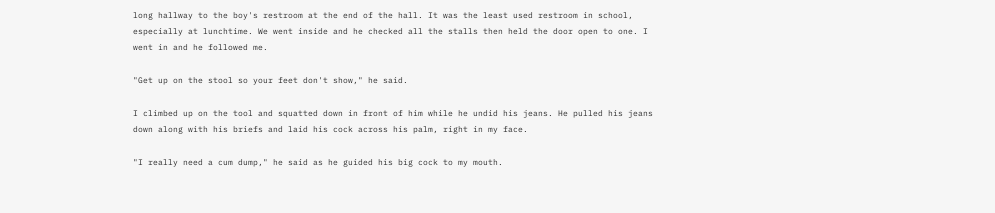long hallway to the boy's restroom at the end of the hall. It was the least used restroom in school, especially at lunchtime. We went inside and he checked all the stalls then held the door open to one. I went in and he followed me.

"Get up on the stool so your feet don't show," he said.

I climbed up on the tool and squatted down in front of him while he undid his jeans. He pulled his jeans down along with his briefs and laid his cock across his palm, right in my face.

"I really need a cum dump," he said as he guided his big cock to my mouth.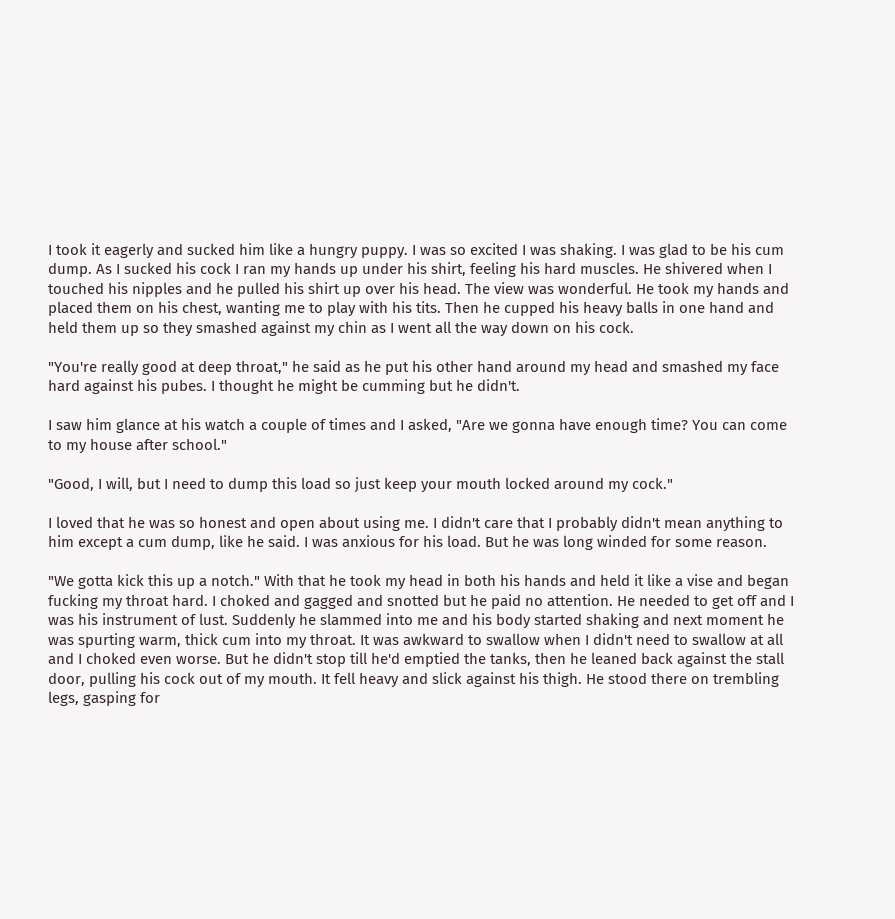I took it eagerly and sucked him like a hungry puppy. I was so excited I was shaking. I was glad to be his cum dump. As I sucked his cock I ran my hands up under his shirt, feeling his hard muscles. He shivered when I touched his nipples and he pulled his shirt up over his head. The view was wonderful. He took my hands and placed them on his chest, wanting me to play with his tits. Then he cupped his heavy balls in one hand and held them up so they smashed against my chin as I went all the way down on his cock.

"You're really good at deep throat," he said as he put his other hand around my head and smashed my face hard against his pubes. I thought he might be cumming but he didn't.

I saw him glance at his watch a couple of times and I asked, "Are we gonna have enough time? You can come to my house after school."

"Good, I will, but I need to dump this load so just keep your mouth locked around my cock."

I loved that he was so honest and open about using me. I didn't care that I probably didn't mean anything to him except a cum dump, like he said. I was anxious for his load. But he was long winded for some reason.

"We gotta kick this up a notch." With that he took my head in both his hands and held it like a vise and began fucking my throat hard. I choked and gagged and snotted but he paid no attention. He needed to get off and I was his instrument of lust. Suddenly he slammed into me and his body started shaking and next moment he was spurting warm, thick cum into my throat. It was awkward to swallow when I didn't need to swallow at all and I choked even worse. But he didn't stop till he'd emptied the tanks, then he leaned back against the stall door, pulling his cock out of my mouth. It fell heavy and slick against his thigh. He stood there on trembling legs, gasping for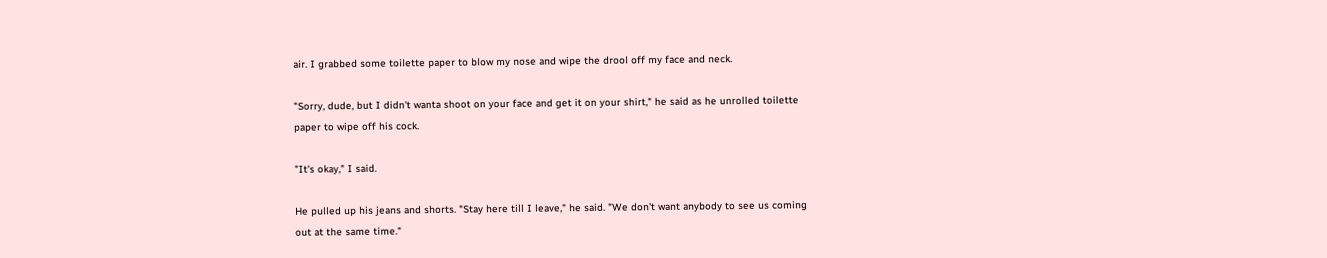air. I grabbed some toilette paper to blow my nose and wipe the drool off my face and neck.

"Sorry, dude, but I didn't wanta shoot on your face and get it on your shirt," he said as he unrolled toilette paper to wipe off his cock.

"It's okay," I said.

He pulled up his jeans and shorts. "Stay here till I leave," he said. "We don't want anybody to see us coming out at the same time."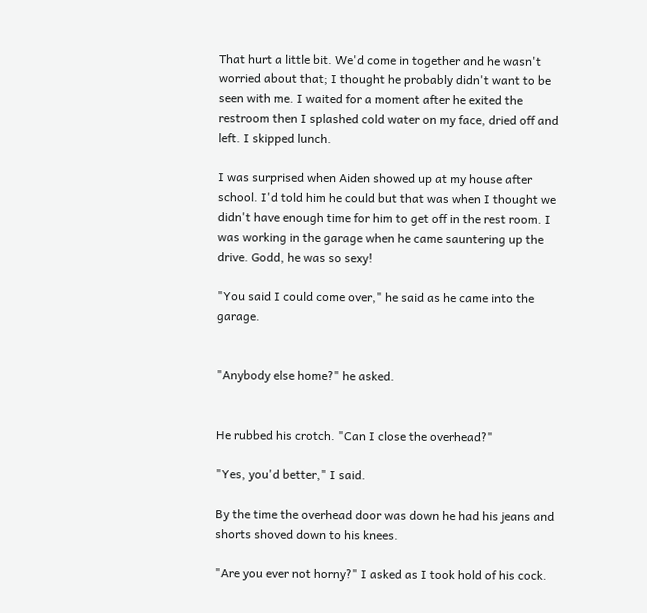That hurt a little bit. We'd come in together and he wasn't worried about that; I thought he probably didn't want to be seen with me. I waited for a moment after he exited the restroom then I splashed cold water on my face, dried off and left. I skipped lunch.

I was surprised when Aiden showed up at my house after school. I'd told him he could but that was when I thought we didn't have enough time for him to get off in the rest room. I was working in the garage when he came sauntering up the drive. Godd, he was so sexy!

"You said I could come over," he said as he came into the garage.


"Anybody else home?" he asked.


He rubbed his crotch. "Can I close the overhead?"

"Yes, you'd better," I said.

By the time the overhead door was down he had his jeans and shorts shoved down to his knees.

"Are you ever not horny?" I asked as I took hold of his cock.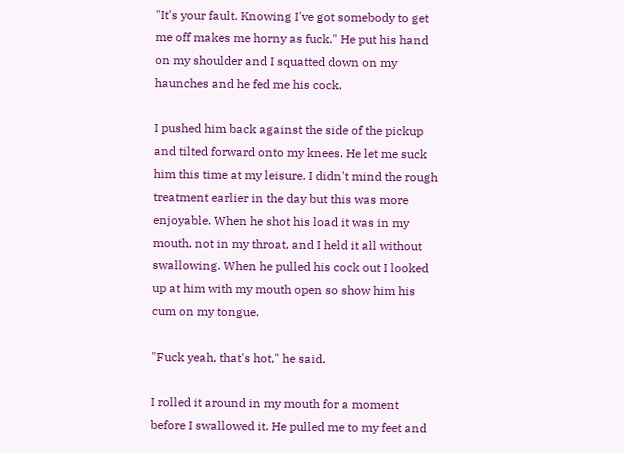"It's your fault. Knowing I've got somebody to get me off makes me horny as fuck." He put his hand on my shoulder and I squatted down on my haunches and he fed me his cock.

I pushed him back against the side of the pickup and tilted forward onto my knees. He let me suck him this time at my leisure. I didn't mind the rough treatment earlier in the day but this was more enjoyable. When he shot his load it was in my mouth, not in my throat, and I held it all without swallowing. When he pulled his cock out I looked up at him with my mouth open so show him his cum on my tongue.

"Fuck yeah, that's hot," he said.

I rolled it around in my mouth for a moment before I swallowed it. He pulled me to my feet and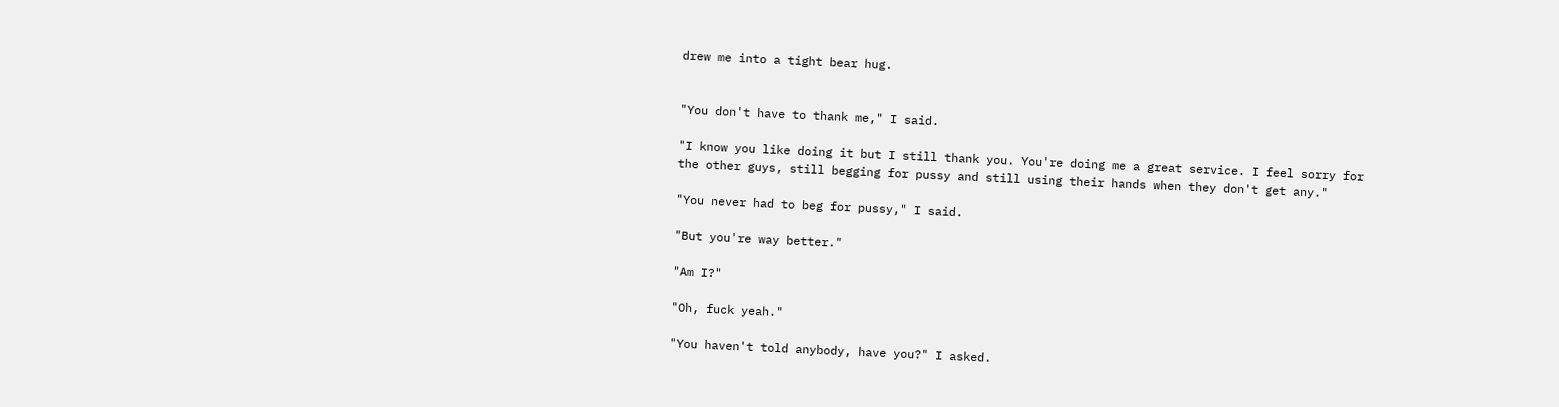drew me into a tight bear hug.


"You don't have to thank me," I said.

"I know you like doing it but I still thank you. You're doing me a great service. I feel sorry for the other guys, still begging for pussy and still using their hands when they don't get any."

"You never had to beg for pussy," I said.

"But you're way better."

"Am I?"

"Oh, fuck yeah."

"You haven't told anybody, have you?" I asked.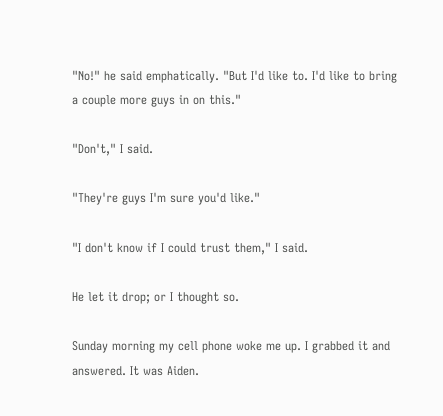"No!" he said emphatically. "But I'd like to. I'd like to bring a couple more guys in on this."

"Don't," I said.

"They're guys I'm sure you'd like."

"I don't know if I could trust them," I said.

He let it drop; or I thought so.

Sunday morning my cell phone woke me up. I grabbed it and answered. It was Aiden.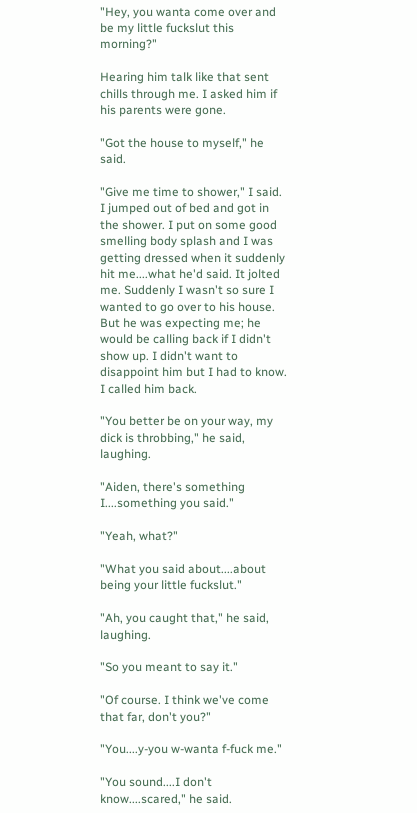"Hey, you wanta come over and be my little fuckslut this morning?"

Hearing him talk like that sent chills through me. I asked him if his parents were gone.

"Got the house to myself," he said.

"Give me time to shower," I said. I jumped out of bed and got in the shower. I put on some good smelling body splash and I was getting dressed when it suddenly hit me....what he'd said. It jolted me. Suddenly I wasn't so sure I wanted to go over to his house. But he was expecting me; he would be calling back if I didn't show up. I didn't want to disappoint him but I had to know. I called him back.

"You better be on your way, my dick is throbbing," he said, laughing.

"Aiden, there's something I....something you said."

"Yeah, what?"

"What you said about....about being your little fuckslut."

"Ah, you caught that," he said, laughing.

"So you meant to say it."

"Of course. I think we've come that far, don't you?"

"You....y-you w-wanta f-fuck me."

"You sound....I don't know....scared," he said.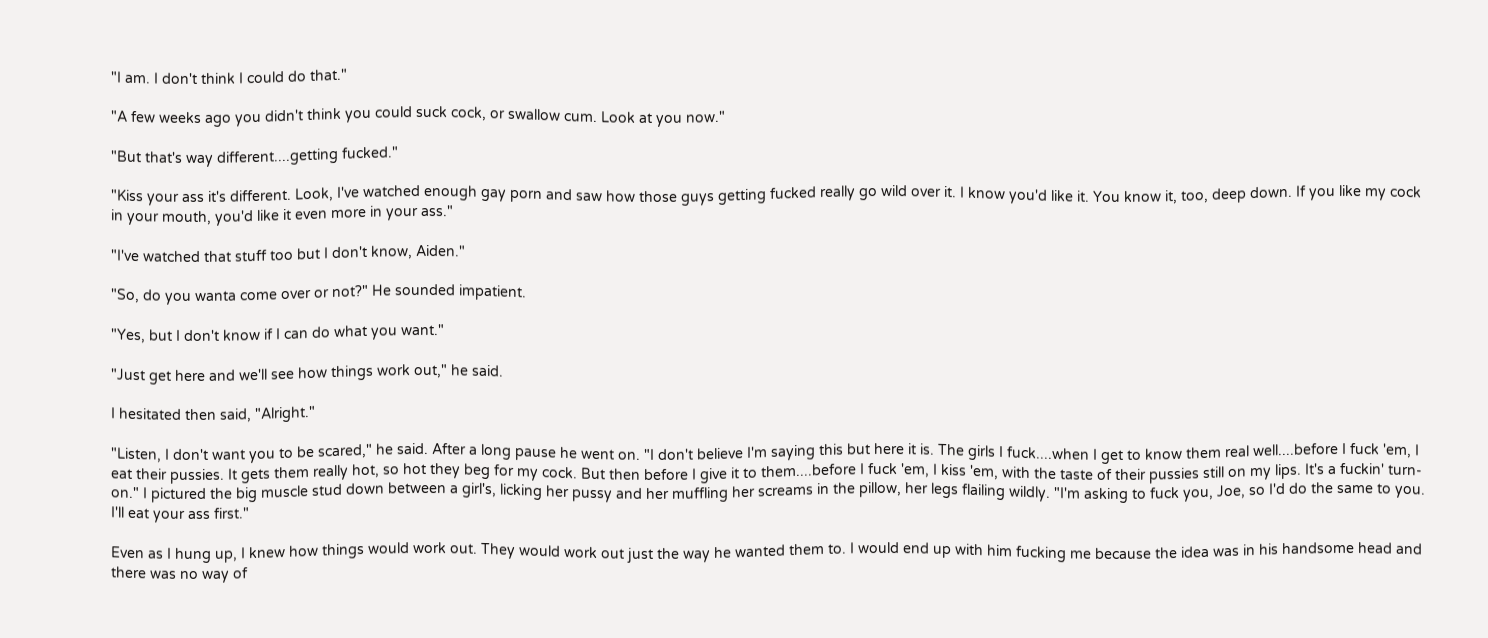"I am. I don't think I could do that."

"A few weeks ago you didn't think you could suck cock, or swallow cum. Look at you now."

"But that's way different....getting fucked."

"Kiss your ass it's different. Look, I've watched enough gay porn and saw how those guys getting fucked really go wild over it. I know you'd like it. You know it, too, deep down. If you like my cock in your mouth, you'd like it even more in your ass."

"I've watched that stuff too but I don't know, Aiden."

"So, do you wanta come over or not?" He sounded impatient.

"Yes, but I don't know if I can do what you want."

"Just get here and we'll see how things work out," he said.

I hesitated then said, "Alright."

"Listen, I don't want you to be scared," he said. After a long pause he went on. "I don't believe I'm saying this but here it is. The girls I fuck....when I get to know them real well....before I fuck 'em, I eat their pussies. It gets them really hot, so hot they beg for my cock. But then before I give it to them....before I fuck 'em, I kiss 'em, with the taste of their pussies still on my lips. It's a fuckin' turn-on." I pictured the big muscle stud down between a girl's, licking her pussy and her muffling her screams in the pillow, her legs flailing wildly. "I'm asking to fuck you, Joe, so I'd do the same to you. I'll eat your ass first."

Even as I hung up, I knew how things would work out. They would work out just the way he wanted them to. I would end up with him fucking me because the idea was in his handsome head and there was no way of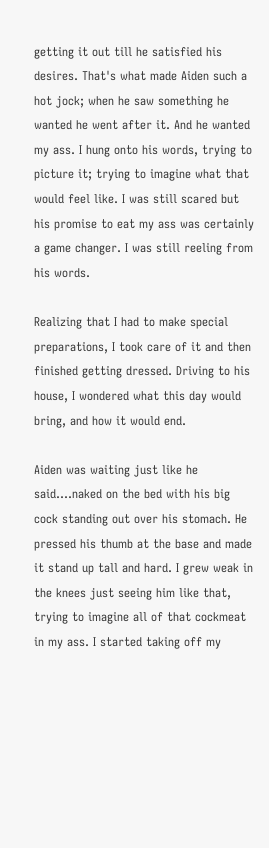getting it out till he satisfied his desires. That's what made Aiden such a hot jock; when he saw something he wanted he went after it. And he wanted my ass. I hung onto his words, trying to picture it; trying to imagine what that would feel like. I was still scared but his promise to eat my ass was certainly a game changer. I was still reeling from his words.

Realizing that I had to make special preparations, I took care of it and then finished getting dressed. Driving to his house, I wondered what this day would bring, and how it would end.

Aiden was waiting just like he said....naked on the bed with his big cock standing out over his stomach. He pressed his thumb at the base and made it stand up tall and hard. I grew weak in the knees just seeing him like that, trying to imagine all of that cockmeat in my ass. I started taking off my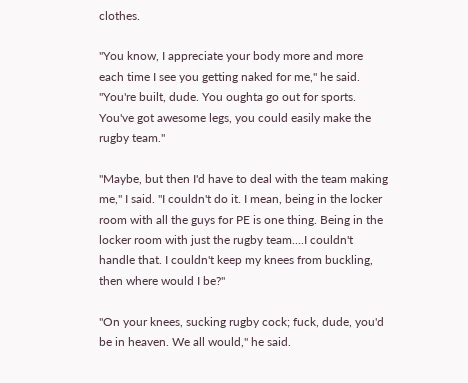clothes.

"You know, I appreciate your body more and more each time I see you getting naked for me," he said. "You're built, dude. You oughta go out for sports. You've got awesome legs, you could easily make the rugby team."

"Maybe, but then I'd have to deal with the team making me," I said. "I couldn't do it. I mean, being in the locker room with all the guys for PE is one thing. Being in the locker room with just the rugby team....I couldn't handle that. I couldn't keep my knees from buckling, then where would I be?"

"On your knees, sucking rugby cock; fuck, dude, you'd be in heaven. We all would," he said.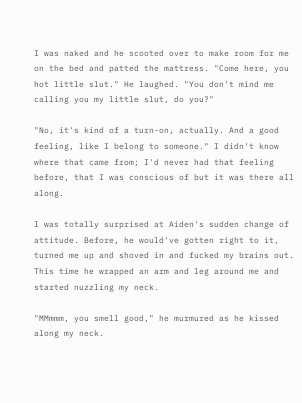I was naked and he scooted over to make room for me on the bed and patted the mattress. "Come here, you hot little slut." He laughed. "You don't mind me calling you my little slut, do you?"

"No, it's kind of a turn-on, actually. And a good feeling, like I belong to someone." I didn't know where that came from; I'd never had that feeling before, that I was conscious of but it was there all along.

I was totally surprised at Aiden's sudden change of attitude. Before, he would've gotten right to it, turned me up and shoved in and fucked my brains out. This time he wrapped an arm and leg around me and started nuzzling my neck.

"MMmmm, you smell good," he murmured as he kissed along my neck.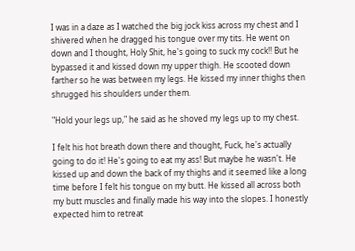I was in a daze as I watched the big jock kiss across my chest and I shivered when he dragged his tongue over my tits. He went on down and I thought, Holy Shit, he's going to suck my cock!! But he bypassed it and kissed down my upper thigh. He scooted down farther so he was between my legs. He kissed my inner thighs then shrugged his shoulders under them.

"Hold your legs up," he said as he shoved my legs up to my chest.

I felt his hot breath down there and thought, Fuck, he's actually going to do it! He's going to eat my ass! But maybe he wasn't. He kissed up and down the back of my thighs and it seemed like a long time before I felt his tongue on my butt. He kissed all across both my butt muscles and finally made his way into the slopes. I honestly expected him to retreat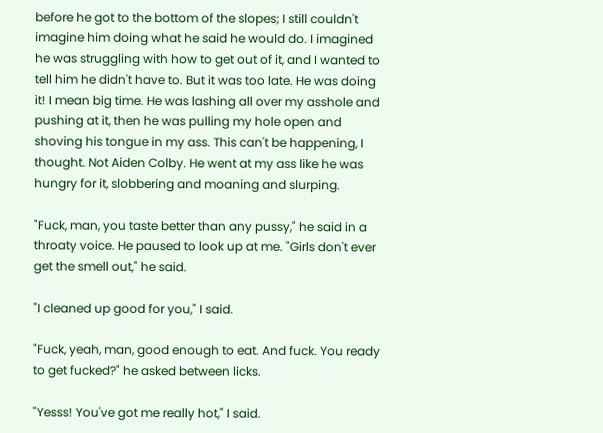before he got to the bottom of the slopes; I still couldn't imagine him doing what he said he would do. I imagined he was struggling with how to get out of it, and I wanted to tell him he didn't have to. But it was too late. He was doing it! I mean big time. He was lashing all over my asshole and pushing at it, then he was pulling my hole open and shoving his tongue in my ass. This can't be happening, I thought. Not Aiden Colby. He went at my ass like he was hungry for it, slobbering and moaning and slurping.

"Fuck, man, you taste better than any pussy," he said in a throaty voice. He paused to look up at me. "Girls don't ever get the smell out," he said.

"I cleaned up good for you," I said.

"Fuck, yeah, man, good enough to eat. And fuck. You ready to get fucked?" he asked between licks.

"Yesss! You've got me really hot," I said.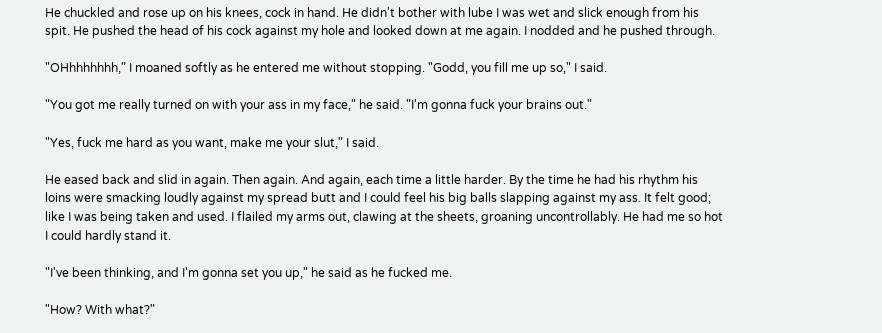He chuckled and rose up on his knees, cock in hand. He didn't bother with lube I was wet and slick enough from his spit. He pushed the head of his cock against my hole and looked down at me again. I nodded and he pushed through.

"OHhhhhhhh," I moaned softly as he entered me without stopping. "Godd, you fill me up so," I said.

"You got me really turned on with your ass in my face," he said. "I'm gonna fuck your brains out."

"Yes, fuck me hard as you want, make me your slut," I said.

He eased back and slid in again. Then again. And again, each time a little harder. By the time he had his rhythm his loins were smacking loudly against my spread butt and I could feel his big balls slapping against my ass. It felt good; like I was being taken and used. I flailed my arms out, clawing at the sheets, groaning uncontrollably. He had me so hot I could hardly stand it.

"I've been thinking, and I'm gonna set you up," he said as he fucked me.

"How? With what?"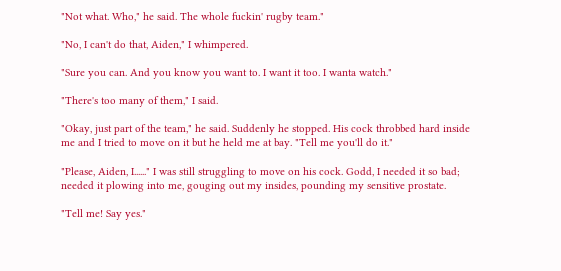"Not what. Who," he said. The whole fuckin' rugby team."

"No, I can't do that, Aiden," I whimpered.

"Sure you can. And you know you want to. I want it too. I wanta watch."

"There's too many of them," I said.

"Okay, just part of the team," he said. Suddenly he stopped. His cock throbbed hard inside me and I tried to move on it but he held me at bay. "Tell me you'll do it."

"Please, Aiden, I......" I was still struggling to move on his cock. Godd, I needed it so bad; needed it plowing into me, gouging out my insides, pounding my sensitive prostate.

"Tell me! Say yes."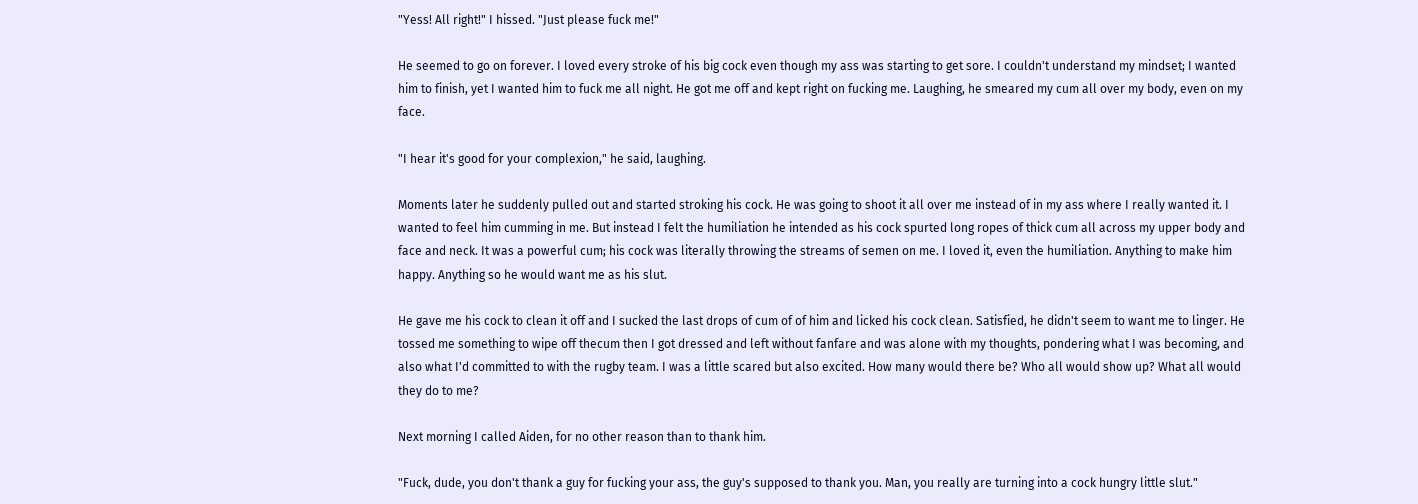"Yess! All right!" I hissed. "Just please fuck me!"

He seemed to go on forever. I loved every stroke of his big cock even though my ass was starting to get sore. I couldn't understand my mindset; I wanted him to finish, yet I wanted him to fuck me all night. He got me off and kept right on fucking me. Laughing, he smeared my cum all over my body, even on my face.

"I hear it's good for your complexion," he said, laughing.

Moments later he suddenly pulled out and started stroking his cock. He was going to shoot it all over me instead of in my ass where I really wanted it. I wanted to feel him cumming in me. But instead I felt the humiliation he intended as his cock spurted long ropes of thick cum all across my upper body and face and neck. It was a powerful cum; his cock was literally throwing the streams of semen on me. I loved it, even the humiliation. Anything to make him happy. Anything so he would want me as his slut.

He gave me his cock to clean it off and I sucked the last drops of cum of of him and licked his cock clean. Satisfied, he didn't seem to want me to linger. He tossed me something to wipe off thecum then I got dressed and left without fanfare and was alone with my thoughts, pondering what I was becoming, and also what I'd committed to with the rugby team. I was a little scared but also excited. How many would there be? Who all would show up? What all would they do to me?

Next morning I called Aiden, for no other reason than to thank him.

"Fuck, dude, you don't thank a guy for fucking your ass, the guy's supposed to thank you. Man, you really are turning into a cock hungry little slut."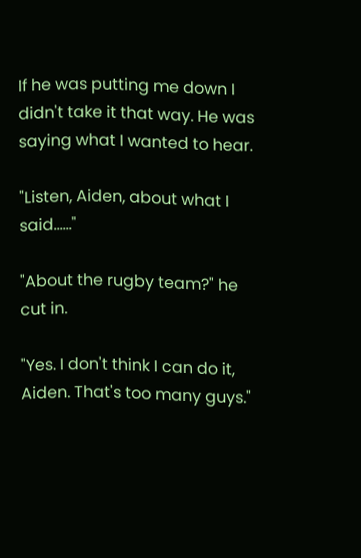If he was putting me down I didn't take it that way. He was saying what I wanted to hear.

"Listen, Aiden, about what I said......"

"About the rugby team?" he cut in.

"Yes. I don't think I can do it, Aiden. That's too many guys."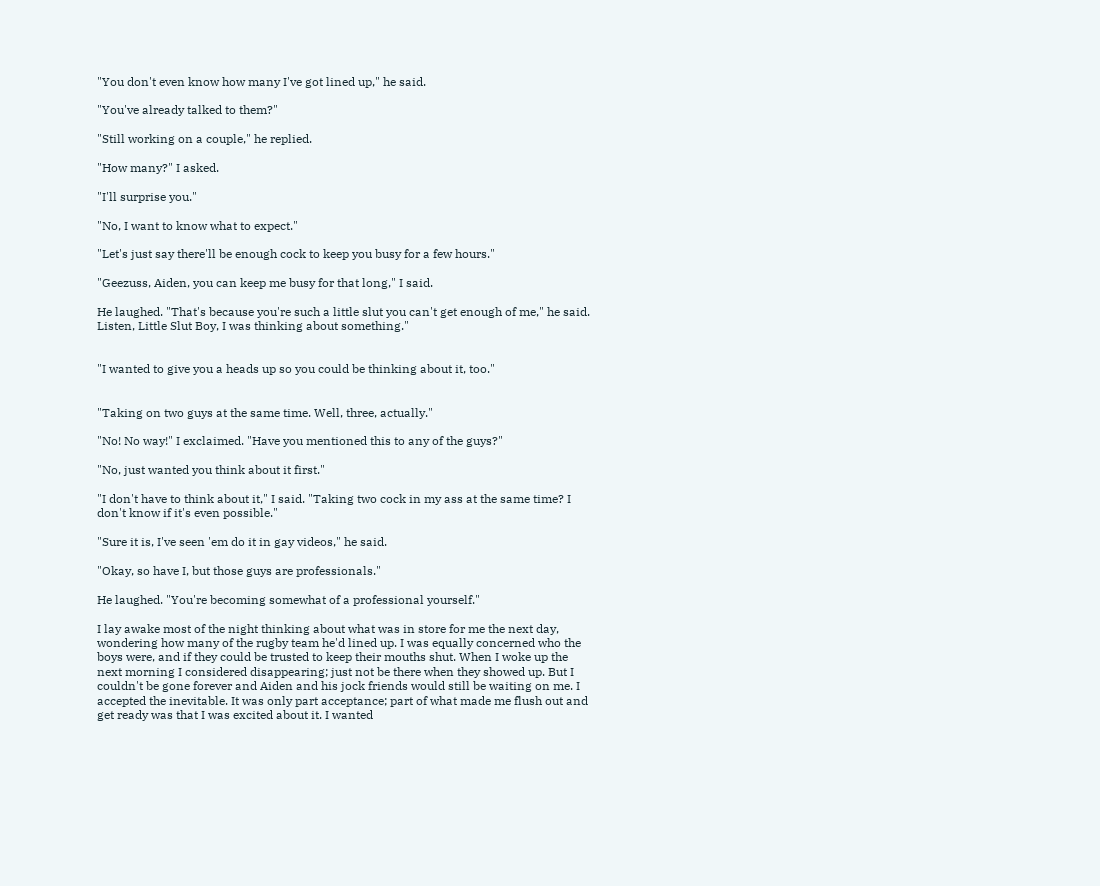"You don't even know how many I've got lined up," he said.

"You've already talked to them?"

"Still working on a couple," he replied.

"How many?" I asked.

"I'll surprise you."

"No, I want to know what to expect."

"Let's just say there'll be enough cock to keep you busy for a few hours."

"Geezuss, Aiden, you can keep me busy for that long," I said.

He laughed. "That's because you're such a little slut you can't get enough of me," he said. Listen, Little Slut Boy, I was thinking about something."


"I wanted to give you a heads up so you could be thinking about it, too."


"Taking on two guys at the same time. Well, three, actually."

"No! No way!" I exclaimed. "Have you mentioned this to any of the guys?"

"No, just wanted you think about it first."

"I don't have to think about it," I said. "Taking two cock in my ass at the same time? I don't know if it's even possible."

"Sure it is, I've seen 'em do it in gay videos," he said.

"Okay, so have I, but those guys are professionals."

He laughed. "You're becoming somewhat of a professional yourself."

I lay awake most of the night thinking about what was in store for me the next day, wondering how many of the rugby team he'd lined up. I was equally concerned who the boys were, and if they could be trusted to keep their mouths shut. When I woke up the next morning I considered disappearing; just not be there when they showed up. But I couldn't be gone forever and Aiden and his jock friends would still be waiting on me. I accepted the inevitable. It was only part acceptance; part of what made me flush out and get ready was that I was excited about it. I wanted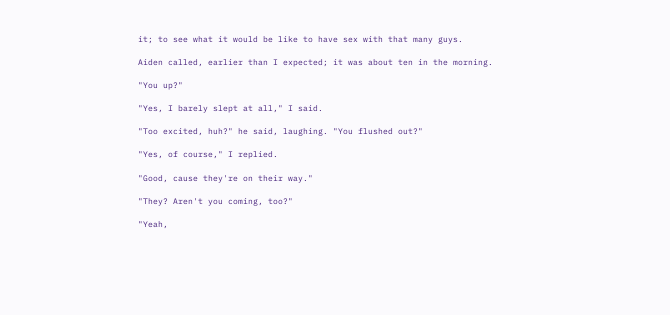it; to see what it would be like to have sex with that many guys.

Aiden called, earlier than I expected; it was about ten in the morning.

"You up?"

"Yes, I barely slept at all," I said.

"Too excited, huh?" he said, laughing. "You flushed out?"

"Yes, of course," I replied.

"Good, cause they're on their way."

"They? Aren't you coming, too?"

"Yeah,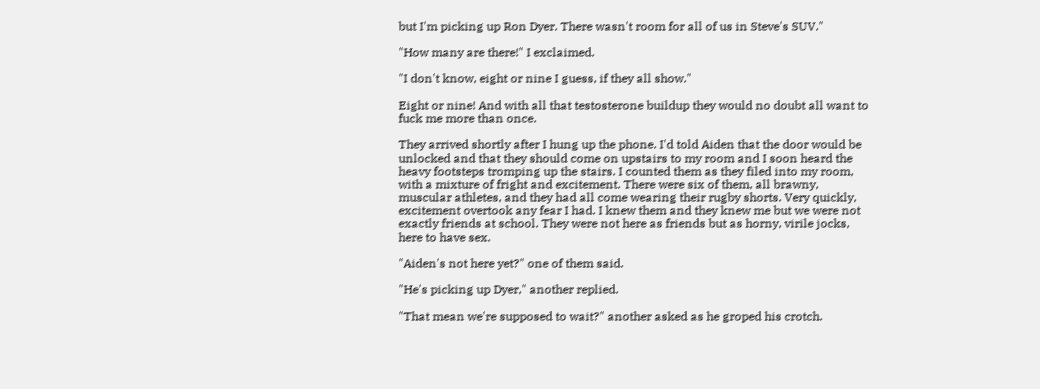but I'm picking up Ron Dyer. There wasn't room for all of us in Steve's SUV."

"How many are there!" I exclaimed.

"I don't know, eight or nine I guess, if they all show."

Eight or nine! And with all that testosterone buildup they would no doubt all want to fuck me more than once.

They arrived shortly after I hung up the phone. I'd told Aiden that the door would be unlocked and that they should come on upstairs to my room and I soon heard the heavy footsteps tromping up the stairs. I counted them as they filed into my room, with a mixture of fright and excitement. There were six of them, all brawny, muscular athletes, and they had all come wearing their rugby shorts. Very quickly, excitement overtook any fear I had. I knew them and they knew me but we were not exactly friends at school. They were not here as friends but as horny, virile jocks, here to have sex.

"Aiden's not here yet?" one of them said.

"He's picking up Dyer," another replied.

"That mean we're supposed to wait?" another asked as he groped his crotch.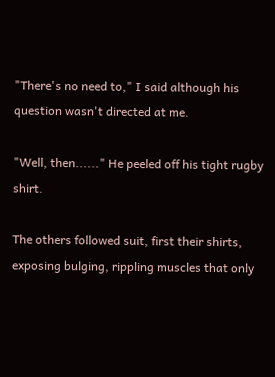"There's no need to," I said although his question wasn't directed at me.

"Well, then......" He peeled off his tight rugby shirt.

The others followed suit, first their shirts, exposing bulging, rippling muscles that only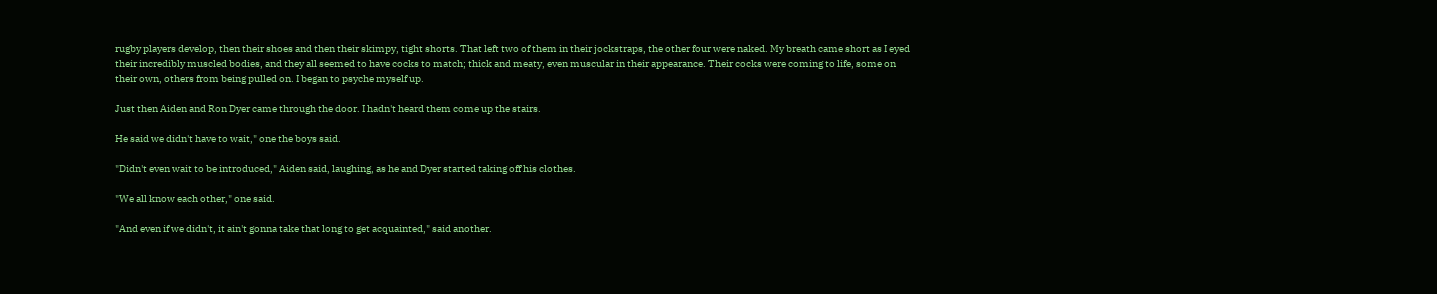rugby players develop, then their shoes and then their skimpy, tight shorts. That left two of them in their jockstraps, the other four were naked. My breath came short as I eyed their incredibly muscled bodies, and they all seemed to have cocks to match; thick and meaty, even muscular in their appearance. Their cocks were coming to life, some on their own, others from being pulled on. I began to psyche myself up.

Just then Aiden and Ron Dyer came through the door. I hadn't heard them come up the stairs.

He said we didn't have to wait," one the boys said.

"Didn't even wait to be introduced," Aiden said, laughing, as he and Dyer started taking off his clothes.

"We all know each other," one said.

"And even if we didn't, it ain't gonna take that long to get acquainted," said another.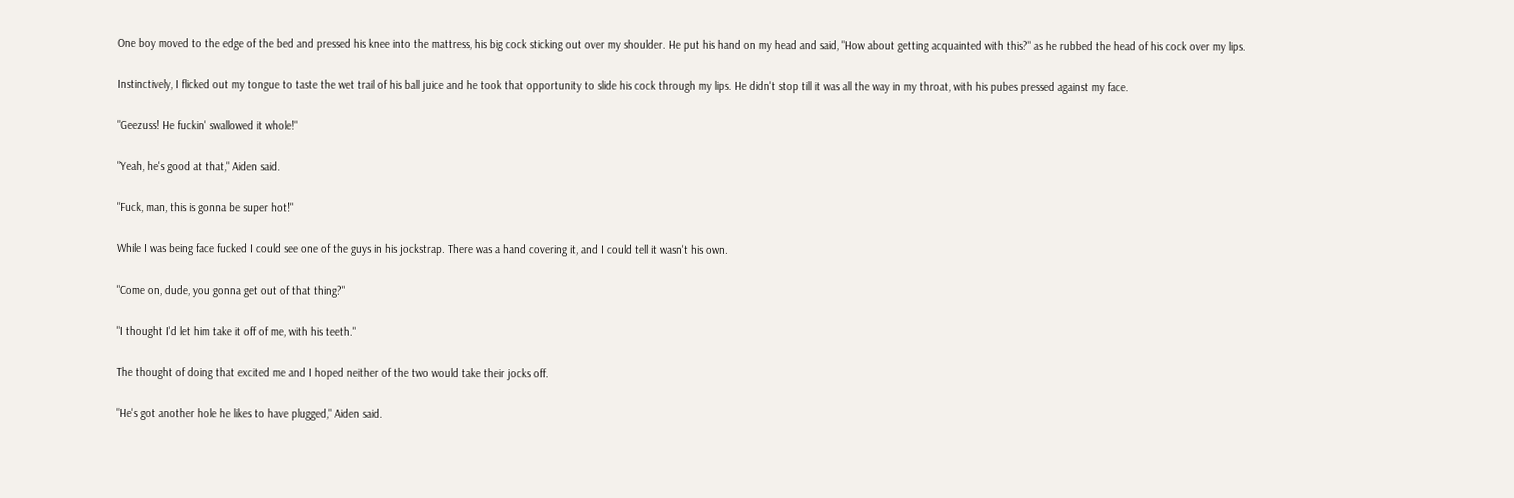One boy moved to the edge of the bed and pressed his knee into the mattress, his big cock sticking out over my shoulder. He put his hand on my head and said, "How about getting acquainted with this?" as he rubbed the head of his cock over my lips.

Instinctively, I flicked out my tongue to taste the wet trail of his ball juice and he took that opportunity to slide his cock through my lips. He didn't stop till it was all the way in my throat, with his pubes pressed against my face.

"Geezuss! He fuckin' swallowed it whole!"

"Yeah, he's good at that," Aiden said.

"Fuck, man, this is gonna be super hot!"

While I was being face fucked I could see one of the guys in his jockstrap. There was a hand covering it, and I could tell it wasn't his own.

"Come on, dude, you gonna get out of that thing?"

"I thought I'd let him take it off of me, with his teeth."

The thought of doing that excited me and I hoped neither of the two would take their jocks off.

"He's got another hole he likes to have plugged," Aiden said.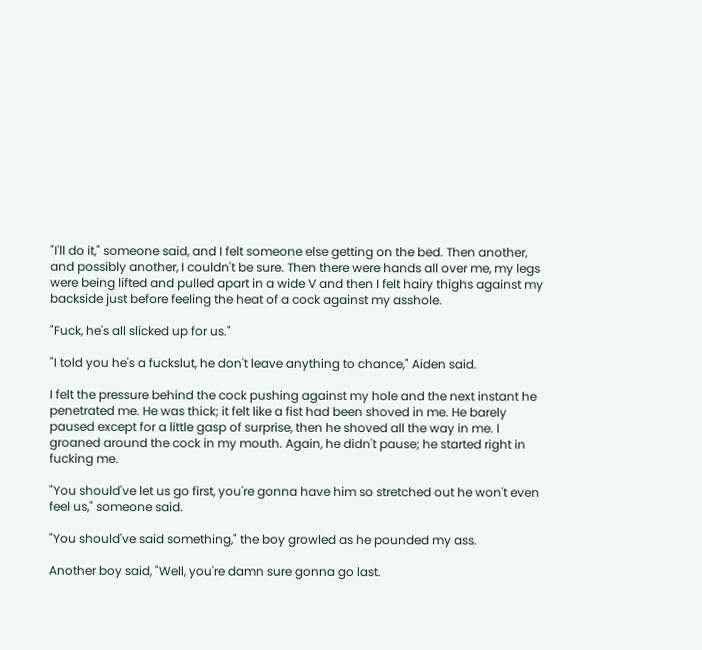"I'll do it," someone said, and I felt someone else getting on the bed. Then another, and possibly another, I couldn't be sure. Then there were hands all over me, my legs were being lifted and pulled apart in a wide V and then I felt hairy thighs against my backside just before feeling the heat of a cock against my asshole.

"Fuck, he's all slicked up for us."

"I told you he's a fuckslut, he don't leave anything to chance," Aiden said.

I felt the pressure behind the cock pushing against my hole and the next instant he penetrated me. He was thick; it felt like a fist had been shoved in me. He barely paused except for a little gasp of surprise, then he shoved all the way in me. I groaned around the cock in my mouth. Again, he didn't pause; he started right in fucking me.

"You should've let us go first, you're gonna have him so stretched out he won't even feel us," someone said.

"You should've said something," the boy growled as he pounded my ass.

Another boy said, "Well, you're damn sure gonna go last.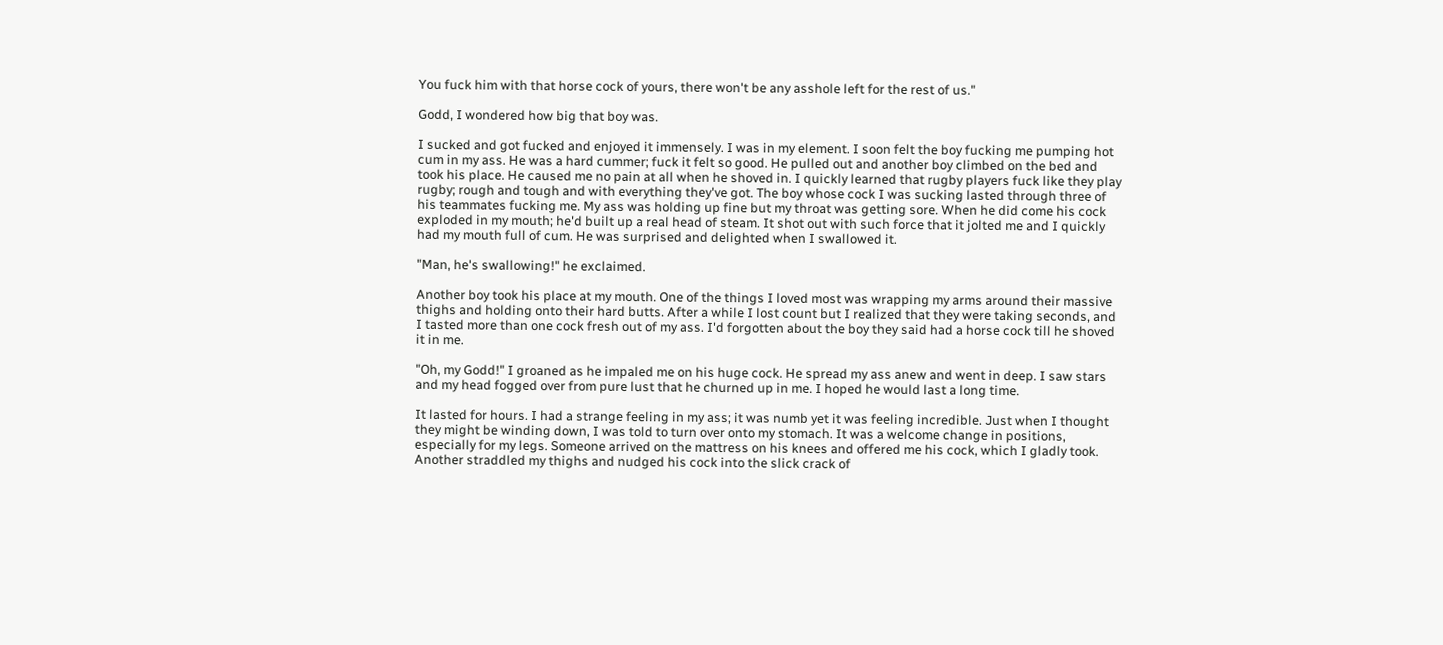You fuck him with that horse cock of yours, there won't be any asshole left for the rest of us."

Godd, I wondered how big that boy was.

I sucked and got fucked and enjoyed it immensely. I was in my element. I soon felt the boy fucking me pumping hot cum in my ass. He was a hard cummer; fuck it felt so good. He pulled out and another boy climbed on the bed and took his place. He caused me no pain at all when he shoved in. I quickly learned that rugby players fuck like they play rugby; rough and tough and with everything they've got. The boy whose cock I was sucking lasted through three of his teammates fucking me. My ass was holding up fine but my throat was getting sore. When he did come his cock exploded in my mouth; he'd built up a real head of steam. It shot out with such force that it jolted me and I quickly had my mouth full of cum. He was surprised and delighted when I swallowed it.

"Man, he's swallowing!" he exclaimed.

Another boy took his place at my mouth. One of the things I loved most was wrapping my arms around their massive thighs and holding onto their hard butts. After a while I lost count but I realized that they were taking seconds, and I tasted more than one cock fresh out of my ass. I'd forgotten about the boy they said had a horse cock till he shoved it in me.

"Oh, my Godd!" I groaned as he impaled me on his huge cock. He spread my ass anew and went in deep. I saw stars and my head fogged over from pure lust that he churned up in me. I hoped he would last a long time.

It lasted for hours. I had a strange feeling in my ass; it was numb yet it was feeling incredible. Just when I thought they might be winding down, I was told to turn over onto my stomach. It was a welcome change in positions, especially for my legs. Someone arrived on the mattress on his knees and offered me his cock, which I gladly took. Another straddled my thighs and nudged his cock into the slick crack of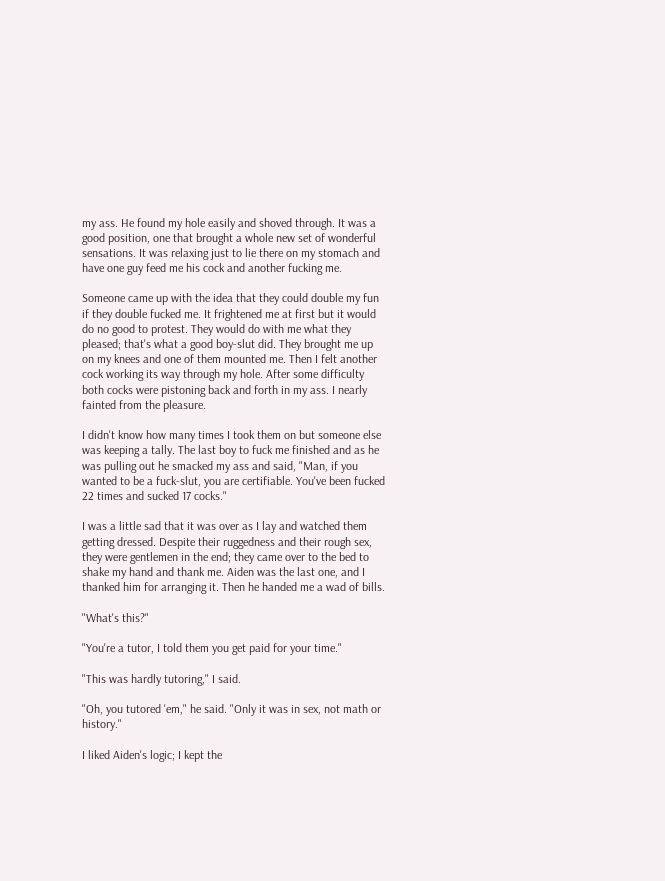my ass. He found my hole easily and shoved through. It was a good position, one that brought a whole new set of wonderful sensations. It was relaxing just to lie there on my stomach and have one guy feed me his cock and another fucking me.

Someone came up with the idea that they could double my fun if they double fucked me. It frightened me at first but it would do no good to protest. They would do with me what they pleased; that's what a good boy-slut did. They brought me up on my knees and one of them mounted me. Then I felt another cock working its way through my hole. After some difficulty both cocks were pistoning back and forth in my ass. I nearly fainted from the pleasure.

I didn't know how many times I took them on but someone else was keeping a tally. The last boy to fuck me finished and as he was pulling out he smacked my ass and said, "Man, if you wanted to be a fuck-slut, you are certifiable. You've been fucked 22 times and sucked 17 cocks."

I was a little sad that it was over as I lay and watched them getting dressed. Despite their ruggedness and their rough sex, they were gentlemen in the end; they came over to the bed to shake my hand and thank me. Aiden was the last one, and I thanked him for arranging it. Then he handed me a wad of bills.

"What's this?"

"You're a tutor, I told them you get paid for your time."

"This was hardly tutoring," I said.

"Oh, you tutored 'em," he said. "Only it was in sex, not math or history."

I liked Aiden's logic; I kept the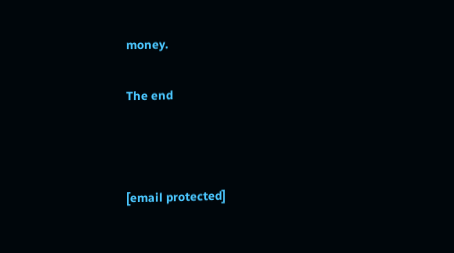money.

The end



[email protected]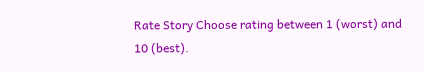Rate Story Choose rating between 1 (worst) and 10 (best).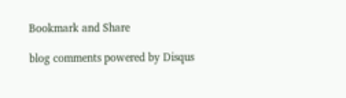Bookmark and Share

blog comments powered by Disqus